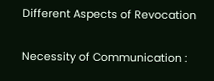Different Aspects of Revocation

Necessity of Communication :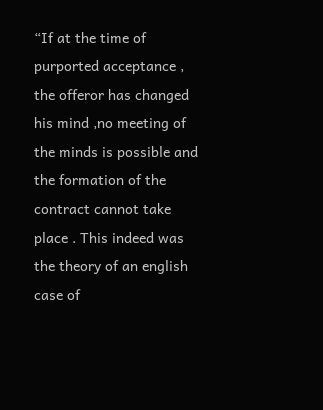“If at the time of purported acceptance , the offeror has changed his mind ,no meeting of the minds is possible and the formation of the contract cannot take place . This indeed was the theory of an english case of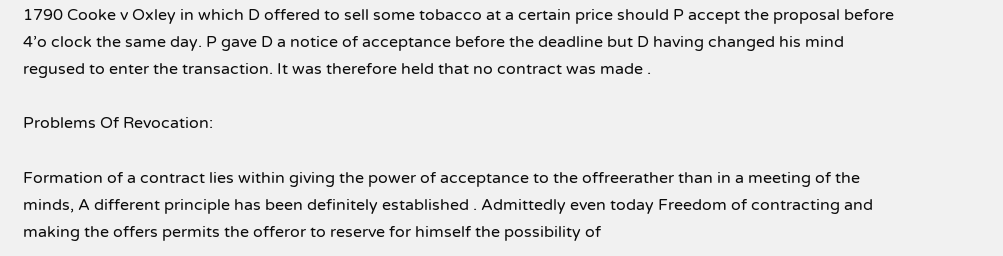1790 Cooke v Oxley in which D offered to sell some tobacco at a certain price should P accept the proposal before 4’o clock the same day. P gave D a notice of acceptance before the deadline but D having changed his mind regused to enter the transaction. It was therefore held that no contract was made .

Problems Of Revocation:

Formation of a contract lies within giving the power of acceptance to the offreerather than in a meeting of the minds, A different principle has been definitely established . Admittedly even today Freedom of contracting and making the offers permits the offeror to reserve for himself the possibility of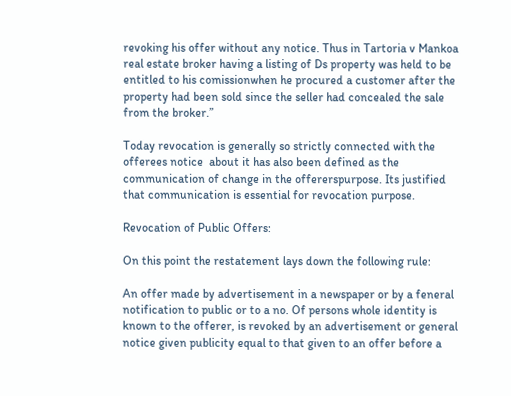revoking his offer without any notice. Thus in Tartoria v Mankoa real estate broker having a listing of Ds property was held to be entitled to his comissionwhen he procured a customer after the property had been sold since the seller had concealed the sale from the broker.”

Today revocation is generally so strictly connected with the offerees notice  about it has also been defined as the communication of change in the offererspurpose. Its justified that communication is essential for revocation purpose.

Revocation of Public Offers:

On this point the restatement lays down the following rule:

An offer made by advertisement in a newspaper or by a feneral notification to public or to a no. Of persons whole identity is known to the offerer, is revoked by an advertisement or general notice given publicity equal to that given to an offer before a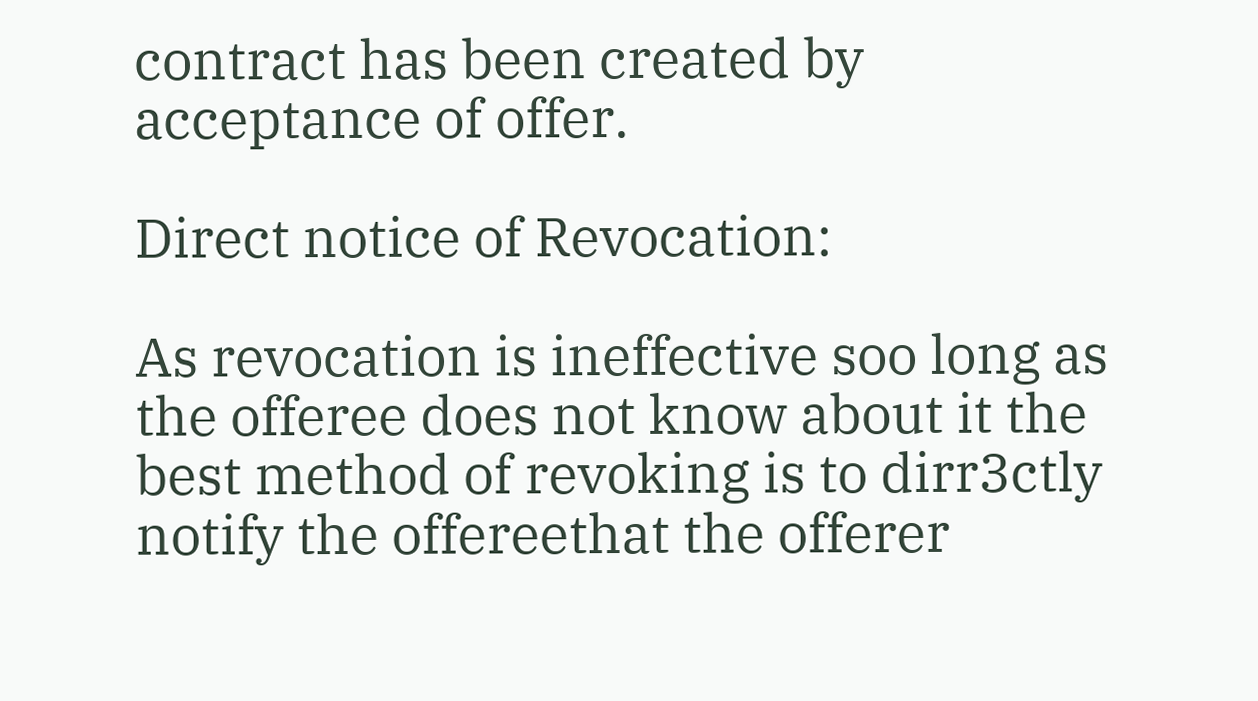contract has been created by acceptance of offer.

Direct notice of Revocation:

As revocation is ineffective soo long as the offeree does not know about it the best method of revoking is to dirr3ctly notify the offereethat the offerer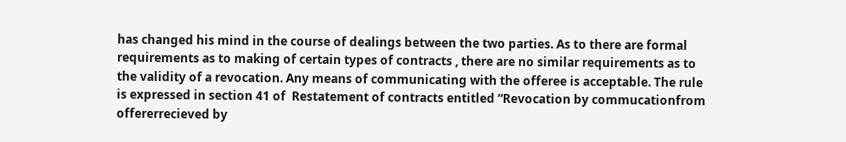has changed his mind in the course of dealings between the two parties. As to there are formal requirements as to making of certain types of contracts , there are no similar requirements as to the validity of a revocation. Any means of communicating with the offeree is acceptable. The rule is expressed in section 41 of  Restatement of contracts entitled “Revocation by commucationfrom offererrecieved by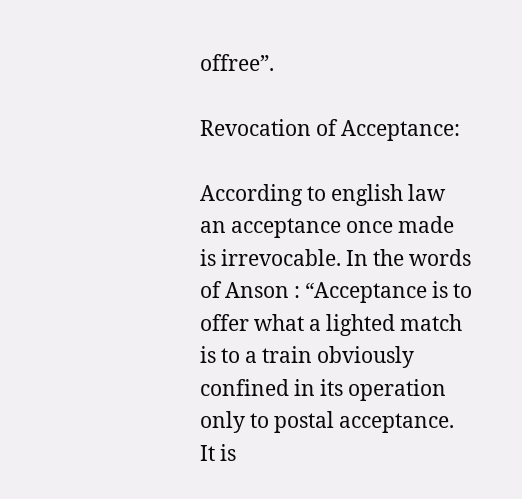offree”.

Revocation of Acceptance:

According to english law an acceptance once made is irrevocable. In the words of Anson : “Acceptance is to offer what a lighted match is to a train obviously confined in its operation only to postal acceptance. It is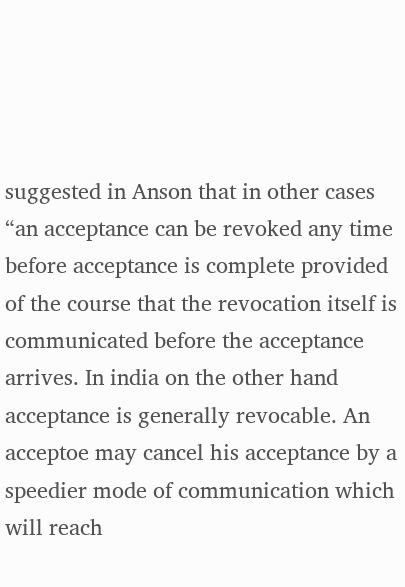suggested in Anson that in other cases “an acceptance can be revoked any time before acceptance is complete provided of the course that the revocation itself is communicated before the acceptance arrives. In india on the other hand acceptance is generally revocable. An acceptoe may cancel his acceptance by a speedier mode of communication which will reach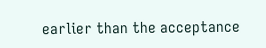earlier than the acceptance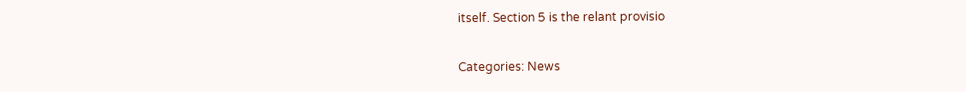itself. Section 5 is the relant provisio

Categories: News